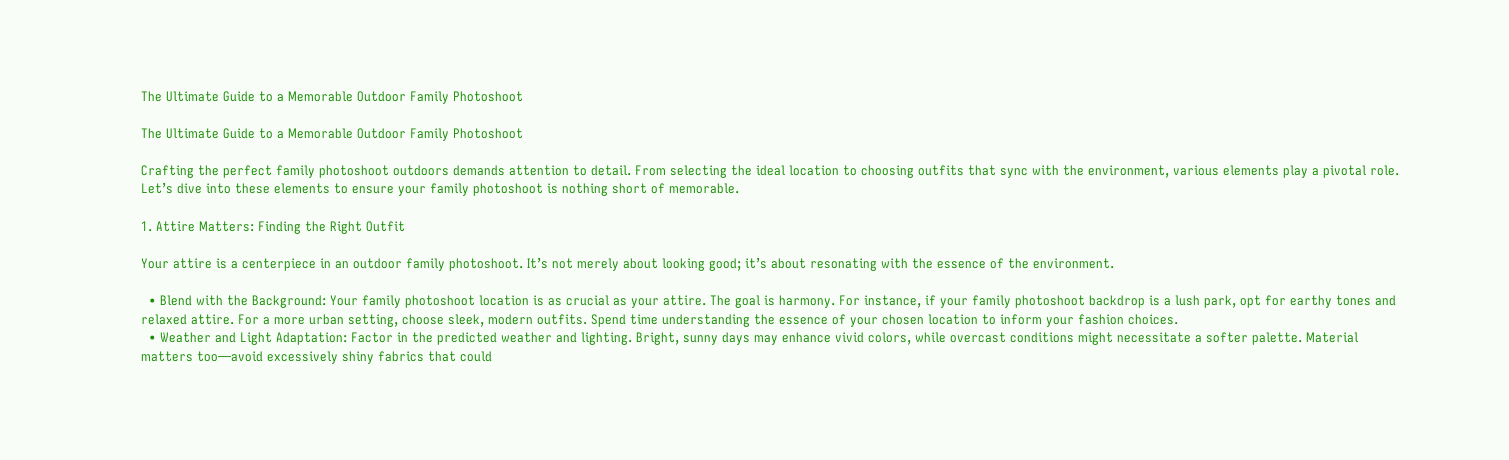The Ultimate Guide to a Memorable Outdoor Family Photoshoot

The Ultimate Guide to a Memorable Outdoor Family Photoshoot

Crafting the perfect family photoshoot outdoors demands attention to detail. From selecting the ideal location to choosing outfits that sync with the environment, various elements play a pivotal role. Let’s dive into these elements to ensure your family photoshoot is nothing short of memorable.

1. Attire Matters: Finding the Right Outfit

Your attire is a centerpiece in an outdoor family photoshoot. It’s not merely about looking good; it’s about resonating with the essence of the environment.

  • Blend with the Background: Your family photoshoot location is as crucial as your attire. The goal is harmony. For instance, if your family photoshoot backdrop is a lush park, opt for earthy tones and relaxed attire. For a more urban setting, choose sleek, modern outfits. Spend time understanding the essence of your chosen location to inform your fashion choices.
  • Weather and Light Adaptation: Factor in the predicted weather and lighting. Bright, sunny days may enhance vivid colors, while overcast conditions might necessitate a softer palette. Material matters too—avoid excessively shiny fabrics that could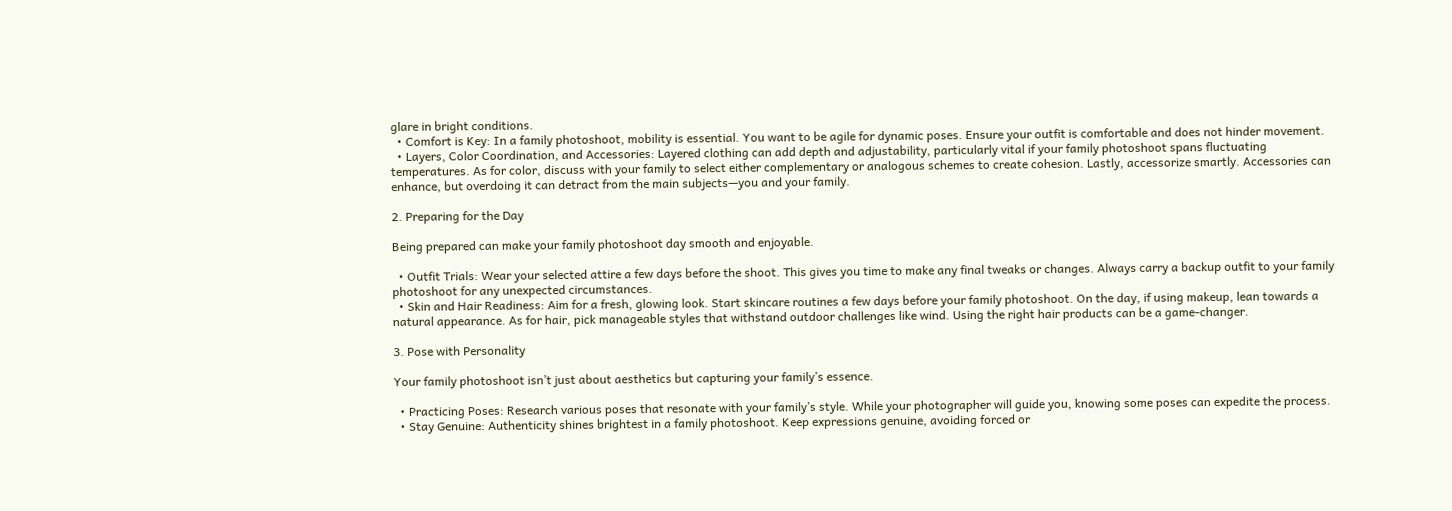glare in bright conditions.
  • Comfort is Key: In a family photoshoot, mobility is essential. You want to be agile for dynamic poses. Ensure your outfit is comfortable and does not hinder movement.
  • Layers, Color Coordination, and Accessories: Layered clothing can add depth and adjustability, particularly vital if your family photoshoot spans fluctuating temperatures. As for color, discuss with your family to select either complementary or analogous schemes to create cohesion. Lastly, accessorize smartly. Accessories can enhance, but overdoing it can detract from the main subjects—you and your family.

2. Preparing for the Day

Being prepared can make your family photoshoot day smooth and enjoyable.

  • Outfit Trials: Wear your selected attire a few days before the shoot. This gives you time to make any final tweaks or changes. Always carry a backup outfit to your family photoshoot for any unexpected circumstances.
  • Skin and Hair Readiness: Aim for a fresh, glowing look. Start skincare routines a few days before your family photoshoot. On the day, if using makeup, lean towards a natural appearance. As for hair, pick manageable styles that withstand outdoor challenges like wind. Using the right hair products can be a game-changer.

3. Pose with Personality

Your family photoshoot isn’t just about aesthetics but capturing your family’s essence.

  • Practicing Poses: Research various poses that resonate with your family’s style. While your photographer will guide you, knowing some poses can expedite the process.
  • Stay Genuine: Authenticity shines brightest in a family photoshoot. Keep expressions genuine, avoiding forced or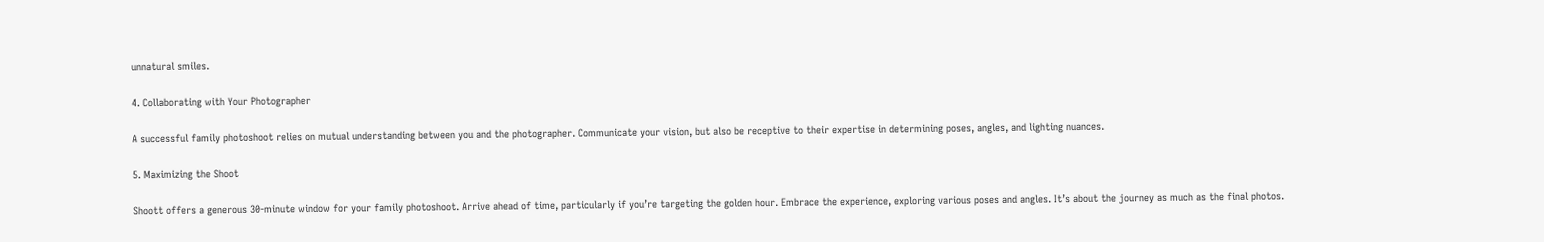unnatural smiles.

4. Collaborating with Your Photographer

A successful family photoshoot relies on mutual understanding between you and the photographer. Communicate your vision, but also be receptive to their expertise in determining poses, angles, and lighting nuances.

5. Maximizing the Shoot

Shoott offers a generous 30-minute window for your family photoshoot. Arrive ahead of time, particularly if you’re targeting the golden hour. Embrace the experience, exploring various poses and angles. It’s about the journey as much as the final photos.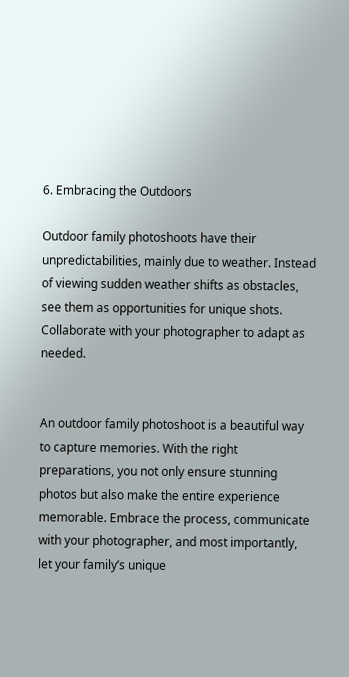6. Embracing the Outdoors

Outdoor family photoshoots have their unpredictabilities, mainly due to weather. Instead of viewing sudden weather shifts as obstacles, see them as opportunities for unique shots. Collaborate with your photographer to adapt as needed.


An outdoor family photoshoot is a beautiful way to capture memories. With the right preparations, you not only ensure stunning photos but also make the entire experience memorable. Embrace the process, communicate with your photographer, and most importantly, let your family’s unique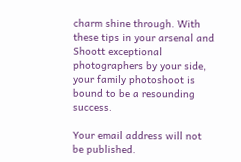charm shine through. With these tips in your arsenal and Shoott exceptional photographers by your side, your family photoshoot is bound to be a resounding success.

Your email address will not be published.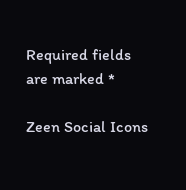Required fields are marked *

Zeen Social Icons